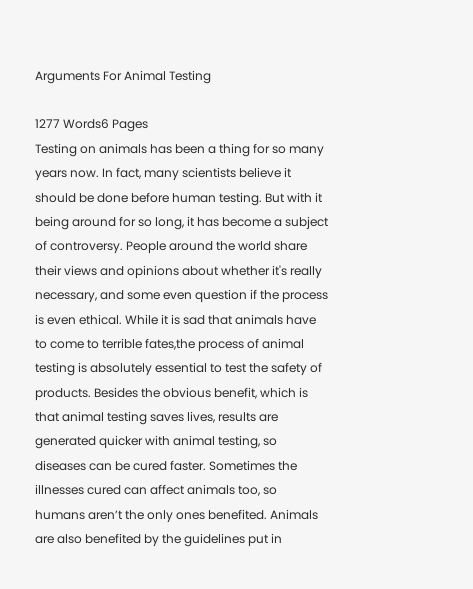Arguments For Animal Testing

1277 Words6 Pages
Testing on animals has been a thing for so many years now. In fact, many scientists believe it should be done before human testing. But with it being around for so long, it has become a subject of controversy. People around the world share their views and opinions about whether it's really necessary, and some even question if the process is even ethical. While it is sad that animals have to come to terrible fates,the process of animal testing is absolutely essential to test the safety of products. Besides the obvious benefit, which is that animal testing saves lives, results are generated quicker with animal testing, so diseases can be cured faster. Sometimes the illnesses cured can affect animals too, so humans aren’t the only ones benefited. Animals are also benefited by the guidelines put in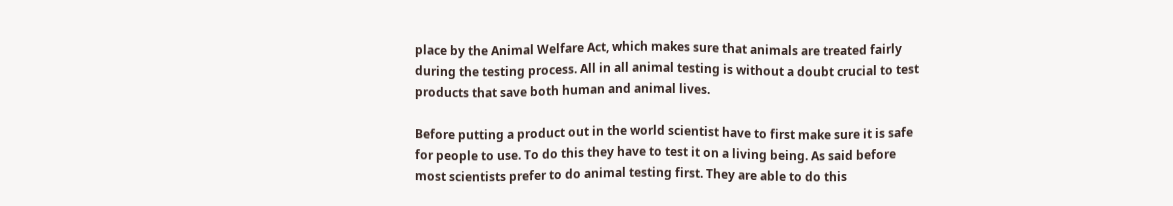place by the Animal Welfare Act, which makes sure that animals are treated fairly during the testing process. All in all animal testing is without a doubt crucial to test products that save both human and animal lives.

Before putting a product out in the world scientist have to first make sure it is safe for people to use. To do this they have to test it on a living being. As said before most scientists prefer to do animal testing first. They are able to do this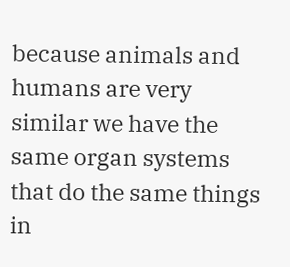because animals and humans are very similar we have the same organ systems that do the same things in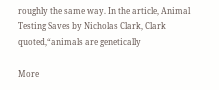roughly the same way. In the article, Animal Testing Saves by Nicholas Clark, Clark quoted,“animals are genetically

More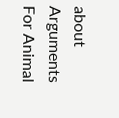about Arguments For Animal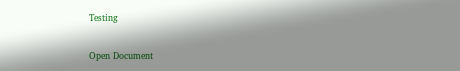Testing

Open Document